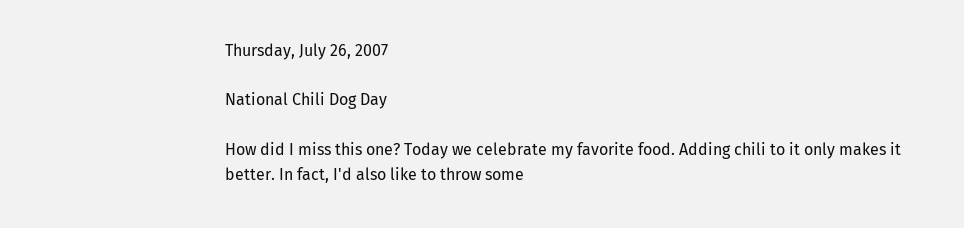Thursday, July 26, 2007

National Chili Dog Day

How did I miss this one? Today we celebrate my favorite food. Adding chili to it only makes it better. In fact, I'd also like to throw some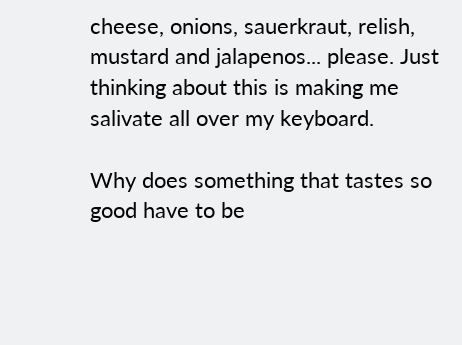cheese, onions, sauerkraut, relish, mustard and jalapenos... please. Just thinking about this is making me salivate all over my keyboard.

Why does something that tastes so good have to be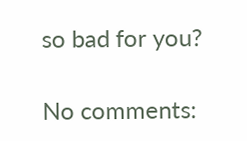so bad for you?

No comments: